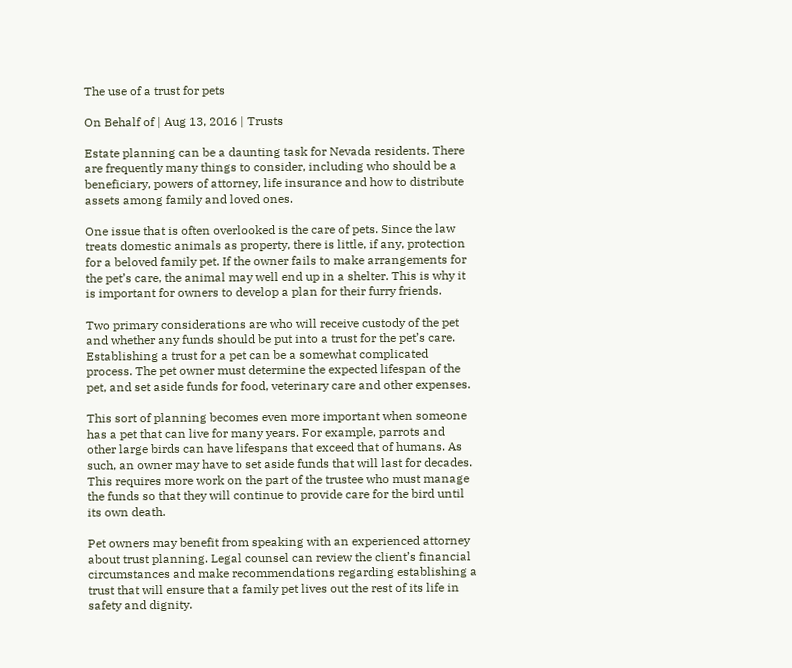The use of a trust for pets

On Behalf of | Aug 13, 2016 | Trusts

Estate planning can be a daunting task for Nevada residents. There are frequently many things to consider, including who should be a beneficiary, powers of attorney, life insurance and how to distribute assets among family and loved ones.

One issue that is often overlooked is the care of pets. Since the law treats domestic animals as property, there is little, if any, protection for a beloved family pet. If the owner fails to make arrangements for the pet’s care, the animal may well end up in a shelter. This is why it is important for owners to develop a plan for their furry friends.

Two primary considerations are who will receive custody of the pet and whether any funds should be put into a trust for the pet’s care. Establishing a trust for a pet can be a somewhat complicated process. The pet owner must determine the expected lifespan of the pet, and set aside funds for food, veterinary care and other expenses.

This sort of planning becomes even more important when someone has a pet that can live for many years. For example, parrots and other large birds can have lifespans that exceed that of humans. As such, an owner may have to set aside funds that will last for decades. This requires more work on the part of the trustee who must manage the funds so that they will continue to provide care for the bird until its own death.

Pet owners may benefit from speaking with an experienced attorney about trust planning. Legal counsel can review the client’s financial circumstances and make recommendations regarding establishing a trust that will ensure that a family pet lives out the rest of its life in safety and dignity.